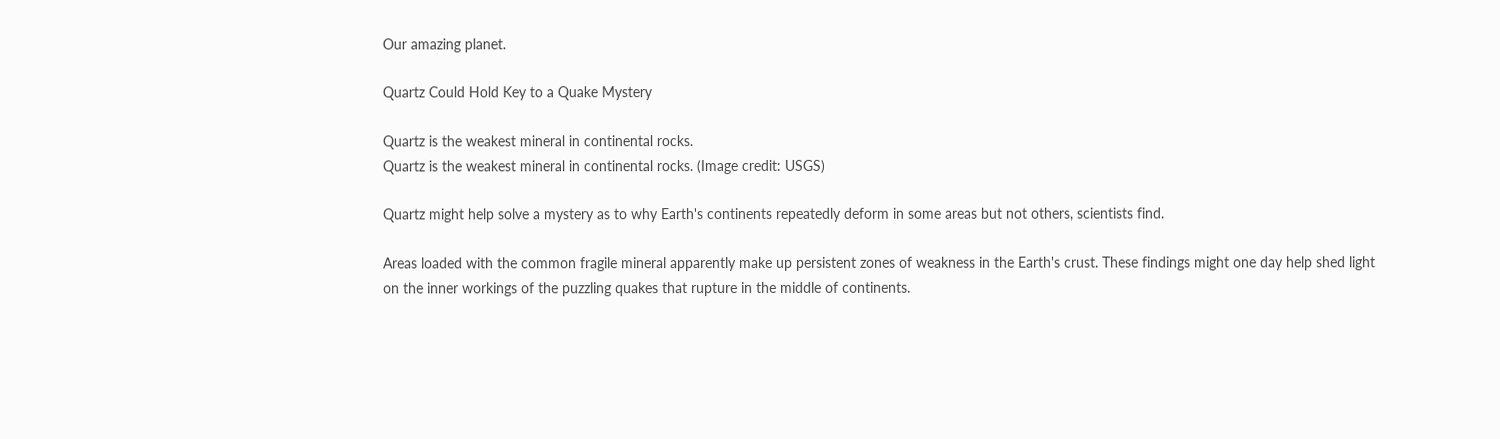Our amazing planet.

Quartz Could Hold Key to a Quake Mystery

Quartz is the weakest mineral in continental rocks.
Quartz is the weakest mineral in continental rocks. (Image credit: USGS)

Quartz might help solve a mystery as to why Earth's continents repeatedly deform in some areas but not others, scientists find.

Areas loaded with the common fragile mineral apparently make up persistent zones of weakness in the Earth's crust. These findings might one day help shed light on the inner workings of the puzzling quakes that rupture in the middle of continents.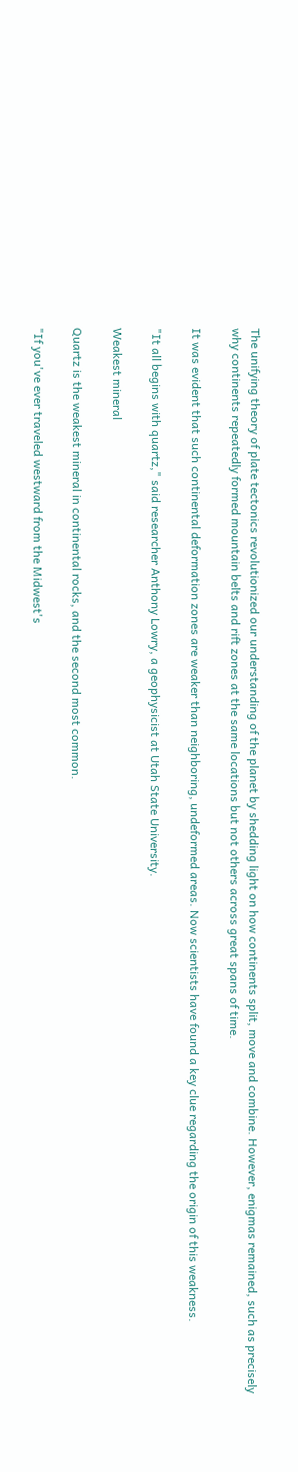The unifying theory of plate tectonics revolutionized our understanding of the planet by shedding light on how continents split, move and combine. However, enigmas remained, such as precisely why continents repeatedly formed mountain belts and rift zones at the same locations but not others across great spans of time.

It was evident that such continental deformation zones are weaker than neighboring, undeformed areas. Now scientists have found a key clue regarding the origin of this weakness.

"It all begins with quartz," said researcher Anthony Lowry, a geophysicist at Utah State University.

Weakest mineral

Quartz is the weakest mineral in continental rocks, and the second most common.

"If you've ever traveled westward from the Midwest's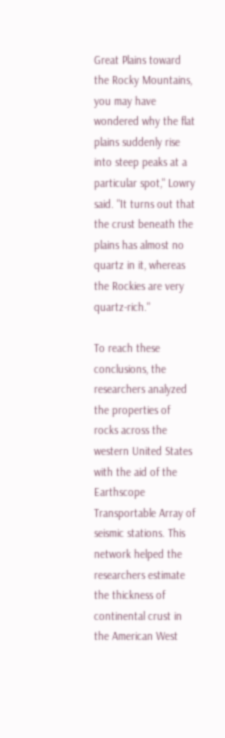Great Plains toward the Rocky Mountains, you may have wondered why the flat plains suddenly rise into steep peaks at a particular spot," Lowry said. "It turns out that the crust beneath the plains has almost no quartz in it, whereas the Rockies are very quartz-rich."

To reach these conclusions, the researchers analyzed the properties of rocks across the western United States with the aid of the Earthscope Transportable Array of seismic stations. This network helped the researchers estimate the thickness of continental crust in the American West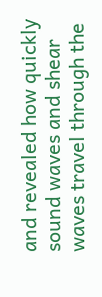and revealed how quickly sound waves and shear waves travel through the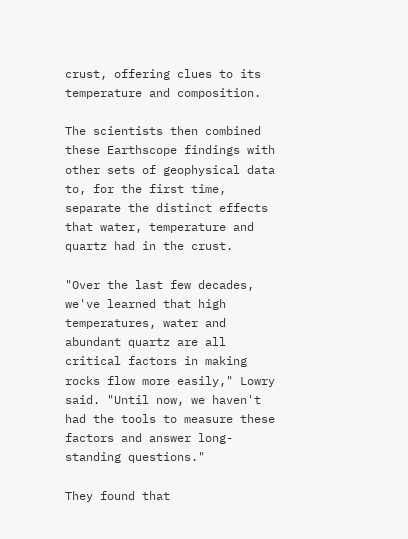crust, offering clues to its temperature and composition.

The scientists then combined these Earthscope findings with other sets of geophysical data to, for the first time, separate the distinct effects that water, temperature and quartz had in the crust.

"Over the last few decades, we've learned that high temperatures, water and abundant quartz are all critical factors in making rocks flow more easily," Lowry said. "Until now, we haven't had the tools to measure these factors and answer long-standing questions."

They found that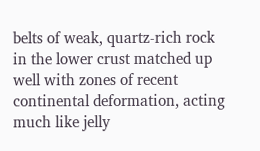belts of weak, quartz-rich rock in the lower crust matched up well with zones of recent continental deformation, acting much like jelly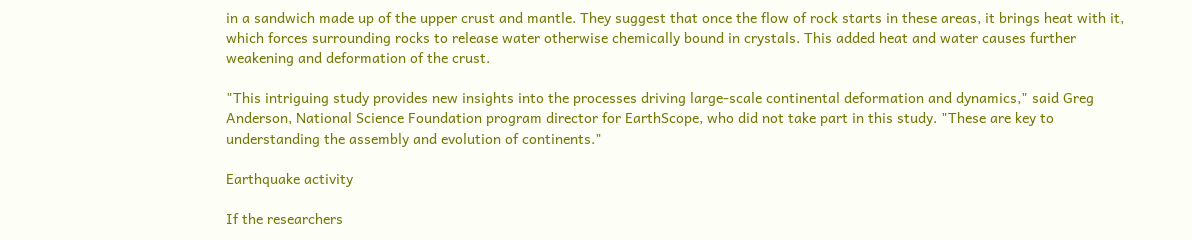in a sandwich made up of the upper crust and mantle. They suggest that once the flow of rock starts in these areas, it brings heat with it, which forces surrounding rocks to release water otherwise chemically bound in crystals. This added heat and water causes further weakening and deformation of the crust.

"This intriguing study provides new insights into the processes driving large-scale continental deformation and dynamics," said Greg Anderson, National Science Foundation program director for EarthScope, who did not take part in this study. "These are key to understanding the assembly and evolution of continents."

Earthquake activity

If the researchers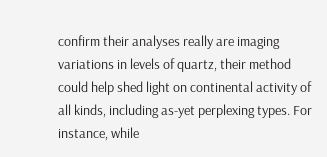confirm their analyses really are imaging variations in levels of quartz, their method could help shed light on continental activity of all kinds, including as-yet perplexing types. For instance, while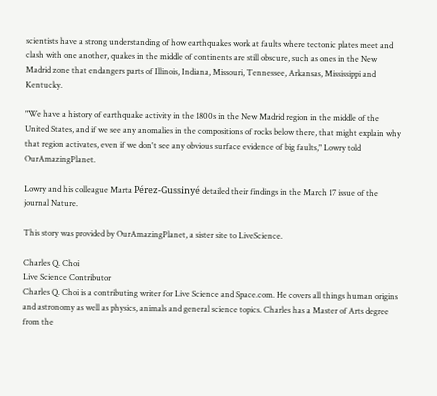scientists have a strong understanding of how earthquakes work at faults where tectonic plates meet and clash with one another, quakes in the middle of continents are still obscure, such as ones in the New Madrid zone that endangers parts of Illinois, Indiana, Missouri, Tennessee, Arkansas, Mississippi and Kentucky.

"We have a history of earthquake activity in the 1800s in the New Madrid region in the middle of the United States, and if we see any anomalies in the compositions of rocks below there, that might explain why that region activates, even if we don't see any obvious surface evidence of big faults," Lowry told OurAmazingPlanet.

Lowry and his colleague Marta Pérez-Gussinyé detailed their findings in the March 17 issue of the journal Nature.

This story was provided by OurAmazingPlanet, a sister site to LiveScience.

Charles Q. Choi
Live Science Contributor
Charles Q. Choi is a contributing writer for Live Science and Space.com. He covers all things human origins and astronomy as well as physics, animals and general science topics. Charles has a Master of Arts degree from the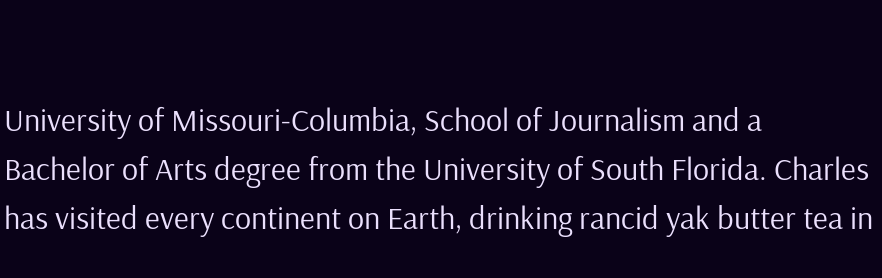University of Missouri-Columbia, School of Journalism and a Bachelor of Arts degree from the University of South Florida. Charles has visited every continent on Earth, drinking rancid yak butter tea in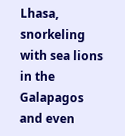Lhasa, snorkeling with sea lions in the Galapagos and even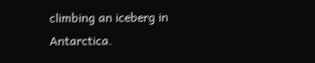climbing an iceberg in Antarctica.